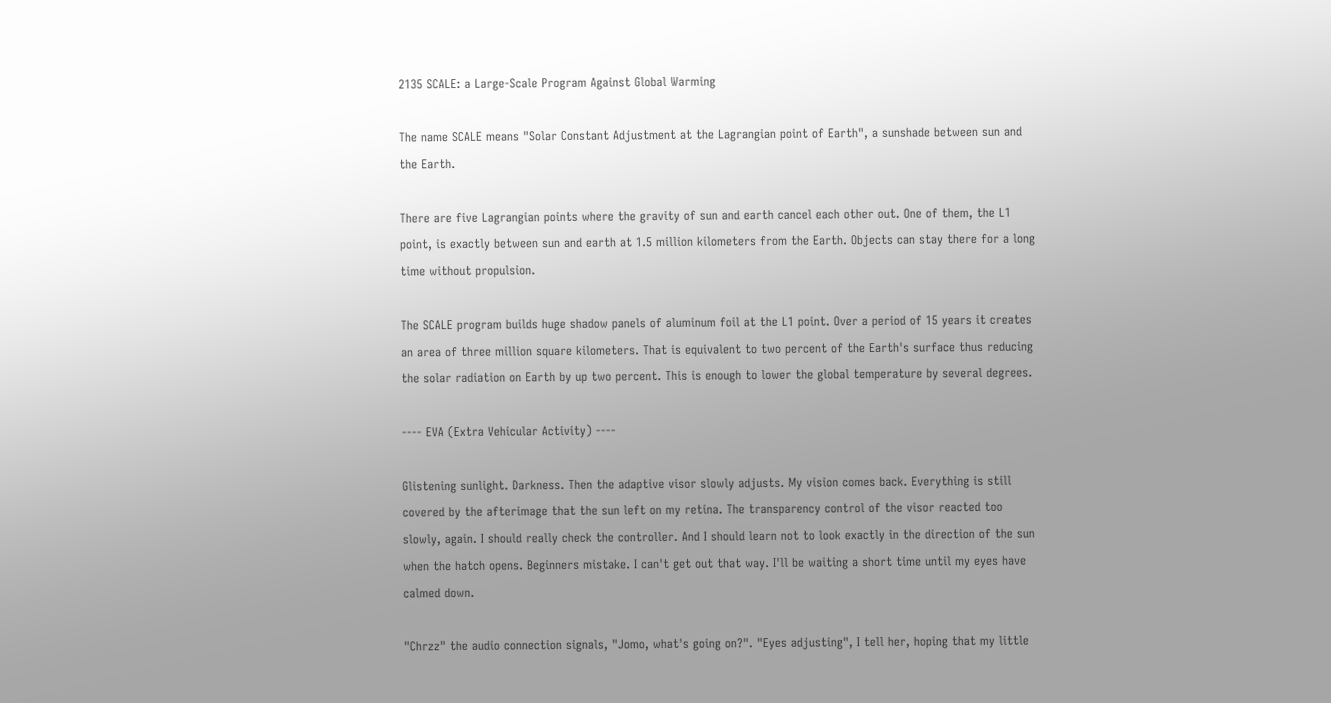2135 SCALE: a Large-Scale Program Against Global Warming

The name SCALE means "Solar Constant Adjustment at the Lagrangian point of Earth", a sunshade between sun and the Earth.

There are five Lagrangian points where the gravity of sun and earth cancel each other out. One of them, the L1 point, is exactly between sun and earth at 1.5 million kilometers from the Earth. Objects can stay there for a long time without propulsion.

The SCALE program builds huge shadow panels of aluminum foil at the L1 point. Over a period of 15 years it creates an area of three million square kilometers. That is equivalent to two percent of the Earth's surface thus reducing the solar radiation on Earth by up two percent. This is enough to lower the global temperature by several degrees.

---- EVA (Extra Vehicular Activity) ----

Glistening sunlight. Darkness. Then the adaptive visor slowly adjusts. My vision comes back. Everything is still covered by the afterimage that the sun left on my retina. The transparency control of the visor reacted too slowly, again. I should really check the controller. And I should learn not to look exactly in the direction of the sun when the hatch opens. Beginners mistake. I can't get out that way. I'll be waiting a short time until my eyes have calmed down.

"Chrzz" the audio connection signals, "Jomo, what's going on?". "Eyes adjusting", I tell her, hoping that my little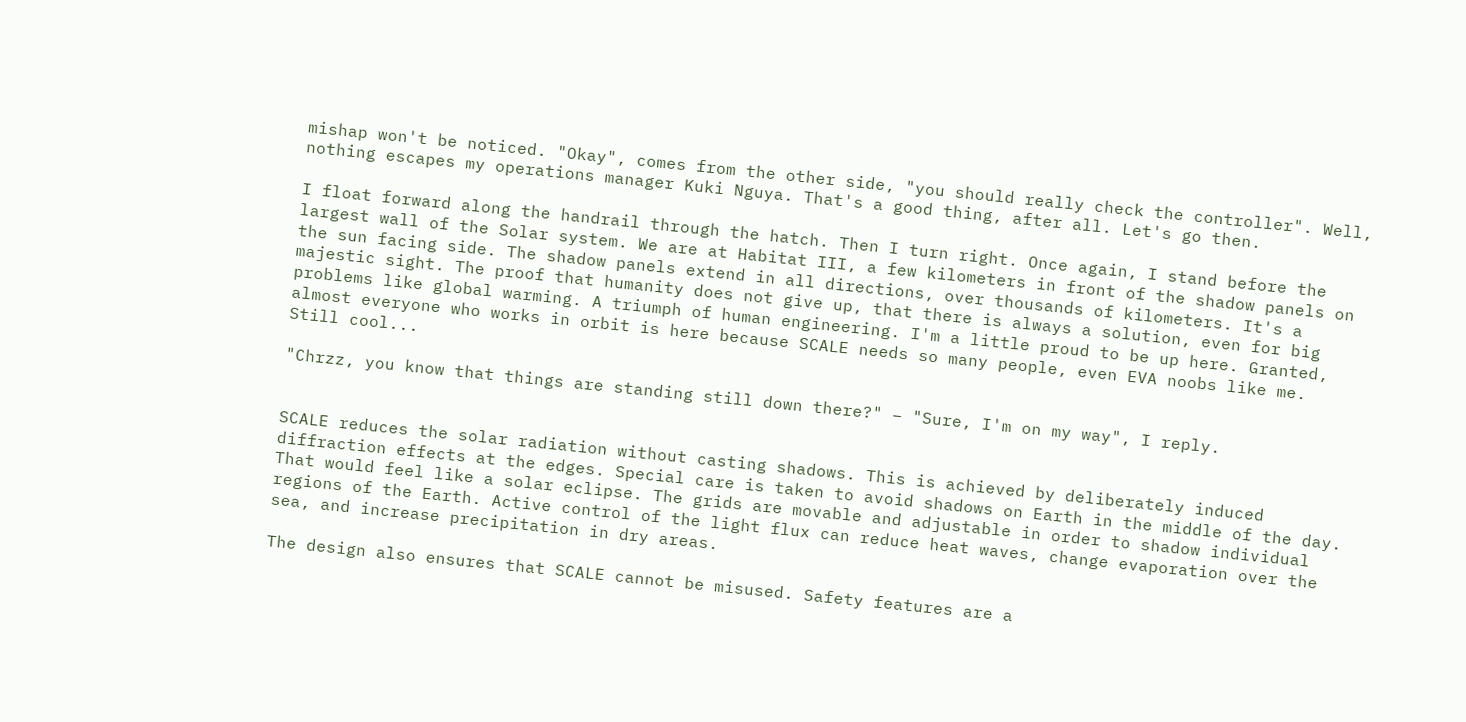mishap won't be noticed. "Okay", comes from the other side, "you should really check the controller". Well, nothing escapes my operations manager Kuki Nguya. That's a good thing, after all. Let's go then.

I float forward along the handrail through the hatch. Then I turn right. Once again, I stand before the largest wall of the Solar system. We are at Habitat III, a few kilometers in front of the shadow panels on the sun facing side. The shadow panels extend in all directions, over thousands of kilometers. It's a majestic sight. The proof that humanity does not give up, that there is always a solution, even for big problems like global warming. A triumph of human engineering. I'm a little proud to be up here. Granted, almost everyone who works in orbit is here because SCALE needs so many people, even EVA noobs like me. Still cool...

"Chrzz, you know that things are standing still down there?" – "Sure, I'm on my way", I reply.


SCALE reduces the solar radiation without casting shadows. This is achieved by deliberately induced diffraction effects at the edges. Special care is taken to avoid shadows on Earth in the middle of the day. That would feel like a solar eclipse. The grids are movable and adjustable in order to shadow individual regions of the Earth. Active control of the light flux can reduce heat waves, change evaporation over the sea, and increase precipitation in dry areas.

The design also ensures that SCALE cannot be misused. Safety features are a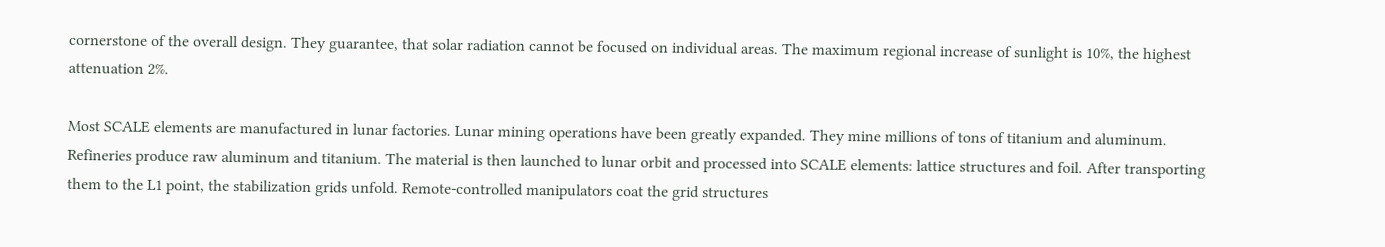cornerstone of the overall design. They guarantee, that solar radiation cannot be focused on individual areas. The maximum regional increase of sunlight is 10%, the highest attenuation 2%.

Most SCALE elements are manufactured in lunar factories. Lunar mining operations have been greatly expanded. They mine millions of tons of titanium and aluminum. Refineries produce raw aluminum and titanium. The material is then launched to lunar orbit and processed into SCALE elements: lattice structures and foil. After transporting them to the L1 point, the stabilization grids unfold. Remote-controlled manipulators coat the grid structures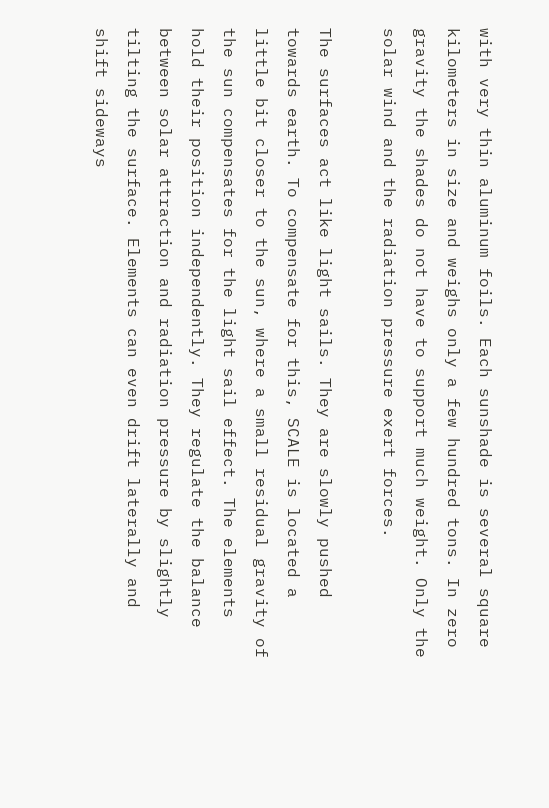with very thin aluminum foils. Each sunshade is several square kilometers in size and weighs only a few hundred tons. In zero gravity the shades do not have to support much weight. Only the solar wind and the radiation pressure exert forces.

The surfaces act like light sails. They are slowly pushed towards earth. To compensate for this, SCALE is located a little bit closer to the sun, where a small residual gravity of the sun compensates for the light sail effect. The elements hold their position independently. They regulate the balance between solar attraction and radiation pressure by slightly tilting the surface. Elements can even drift laterally and shift sideways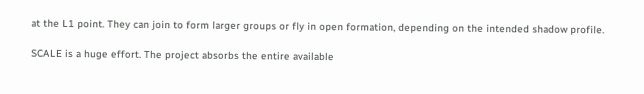at the L1 point. They can join to form larger groups or fly in open formation, depending on the intended shadow profile.

SCALE is a huge effort. The project absorbs the entire available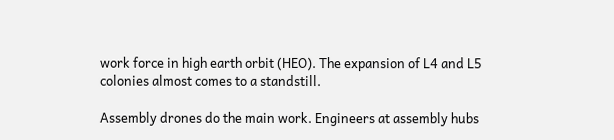work force in high earth orbit (HEO). The expansion of L4 and L5 colonies almost comes to a standstill.

Assembly drones do the main work. Engineers at assembly hubs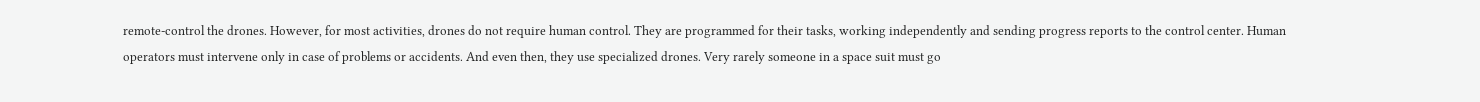remote-control the drones. However, for most activities, drones do not require human control. They are programmed for their tasks, working independently and sending progress reports to the control center. Human operators must intervene only in case of problems or accidents. And even then, they use specialized drones. Very rarely someone in a space suit must go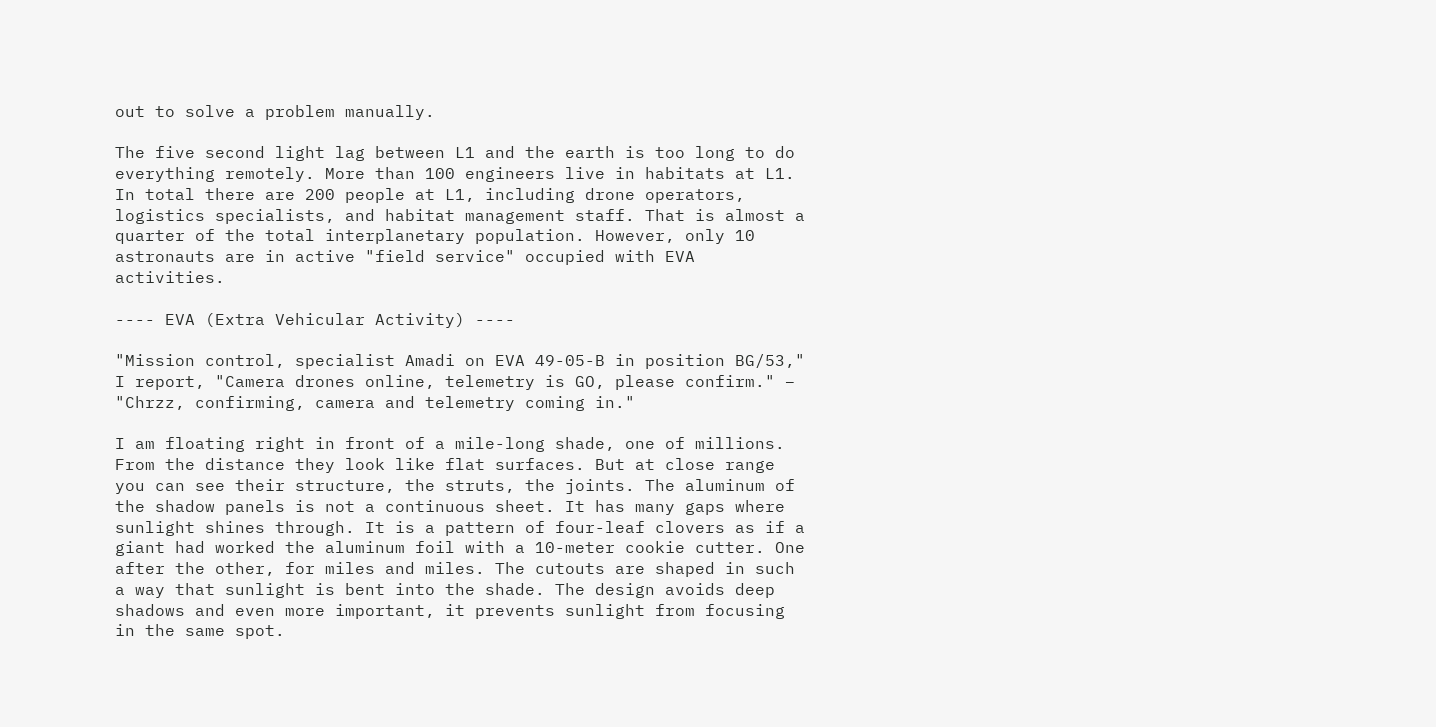out to solve a problem manually.

The five second light lag between L1 and the earth is too long to do everything remotely. More than 100 engineers live in habitats at L1. In total there are 200 people at L1, including drone operators, logistics specialists, and habitat management staff. That is almost a quarter of the total interplanetary population. However, only 10 astronauts are in active "field service" occupied with EVA activities.

---- EVA (Extra Vehicular Activity) ----

"Mission control, specialist Amadi on EVA 49-05-B in position BG/53," I report, "Camera drones online, telemetry is GO, please confirm." – "Chrzz, confirming, camera and telemetry coming in."

I am floating right in front of a mile-long shade, one of millions. From the distance they look like flat surfaces. But at close range you can see their structure, the struts, the joints. The aluminum of the shadow panels is not a continuous sheet. It has many gaps where sunlight shines through. It is a pattern of four-leaf clovers as if a giant had worked the aluminum foil with a 10-meter cookie cutter. One after the other, for miles and miles. The cutouts are shaped in such a way that sunlight is bent into the shade. The design avoids deep shadows and even more important, it prevents sunlight from focusing in the same spot.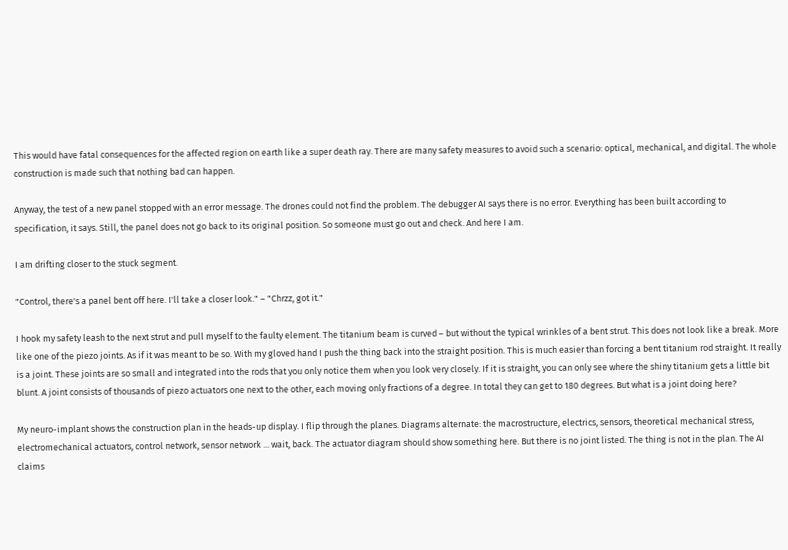This would have fatal consequences for the affected region on earth like a super death ray. There are many safety measures to avoid such a scenario: optical, mechanical, and digital. The whole construction is made such that nothing bad can happen.

Anyway, the test of a new panel stopped with an error message. The drones could not find the problem. The debugger AI says there is no error. Everything has been built according to specification, it says. Still, the panel does not go back to its original position. So someone must go out and check. And here I am.

I am drifting closer to the stuck segment.

"Control, there's a panel bent off here. I'll take a closer look." – "Chrzz, got it."

I hook my safety leash to the next strut and pull myself to the faulty element. The titanium beam is curved – but without the typical wrinkles of a bent strut. This does not look like a break. More like one of the piezo joints. As if it was meant to be so. With my gloved hand I push the thing back into the straight position. This is much easier than forcing a bent titanium rod straight. It really is a joint. These joints are so small and integrated into the rods that you only notice them when you look very closely. If it is straight, you can only see where the shiny titanium gets a little bit blunt. A joint consists of thousands of piezo actuators one next to the other, each moving only fractions of a degree. In total they can get to 180 degrees. But what is a joint doing here?

My neuro-implant shows the construction plan in the heads-up display. I flip through the planes. Diagrams alternate: the macrostructure, electrics, sensors, theoretical mechanical stress, electromechanical actuators, control network, sensor network ... wait, back. The actuator diagram should show something here. But there is no joint listed. The thing is not in the plan. The AI claims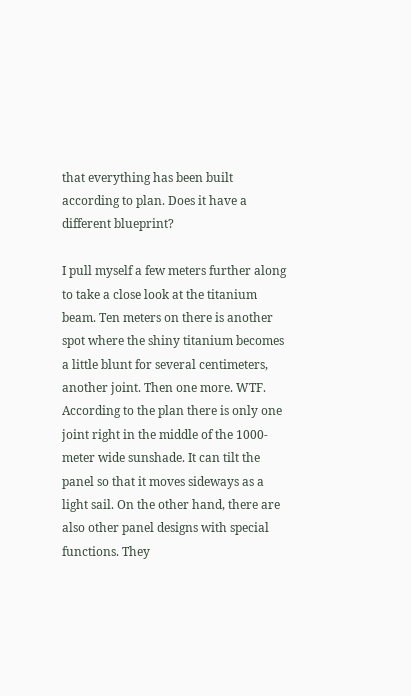that everything has been built according to plan. Does it have a different blueprint?

I pull myself a few meters further along to take a close look at the titanium beam. Ten meters on there is another spot where the shiny titanium becomes a little blunt for several centimeters, another joint. Then one more. WTF. According to the plan there is only one joint right in the middle of the 1000-meter wide sunshade. It can tilt the panel so that it moves sideways as a light sail. On the other hand, there are also other panel designs with special functions. They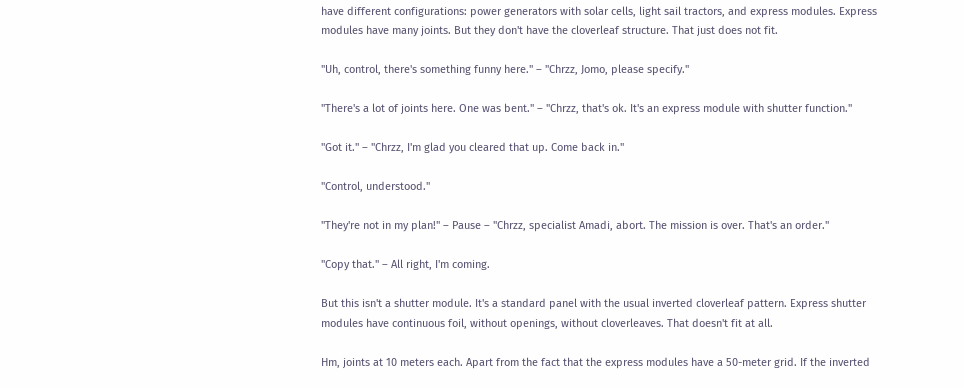have different configurations: power generators with solar cells, light sail tractors, and express modules. Express modules have many joints. But they don't have the cloverleaf structure. That just does not fit.

"Uh, control, there's something funny here." – "Chrzz, Jomo, please specify."

"There's a lot of joints here. One was bent." – "Chrzz, that's ok. It's an express module with shutter function."

"Got it." – "Chrzz, I'm glad you cleared that up. Come back in."

"Control, understood."

"They're not in my plan!" – Pause – "Chrzz, specialist Amadi, abort. The mission is over. That's an order."

"Copy that." – All right, I'm coming.

But this isn't a shutter module. It's a standard panel with the usual inverted cloverleaf pattern. Express shutter modules have continuous foil, without openings, without cloverleaves. That doesn't fit at all.

Hm, joints at 10 meters each. Apart from the fact that the express modules have a 50-meter grid. If the inverted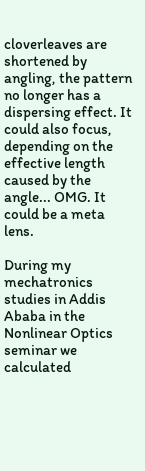cloverleaves are shortened by angling, the pattern no longer has a dispersing effect. It could also focus, depending on the effective length caused by the angle... OMG. It could be a meta lens.

During my mechatronics studies in Addis Ababa in the Nonlinear Optics seminar we calculated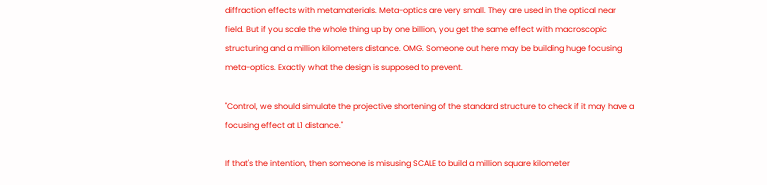diffraction effects with metamaterials. Meta-optics are very small. They are used in the optical near field. But if you scale the whole thing up by one billion, you get the same effect with macroscopic structuring and a million kilometers distance. OMG. Someone out here may be building huge focusing meta-optics. Exactly what the design is supposed to prevent.

"Control, we should simulate the projective shortening of the standard structure to check if it may have a focusing effect at L1 distance."

If that's the intention, then someone is misusing SCALE to build a million square kilometer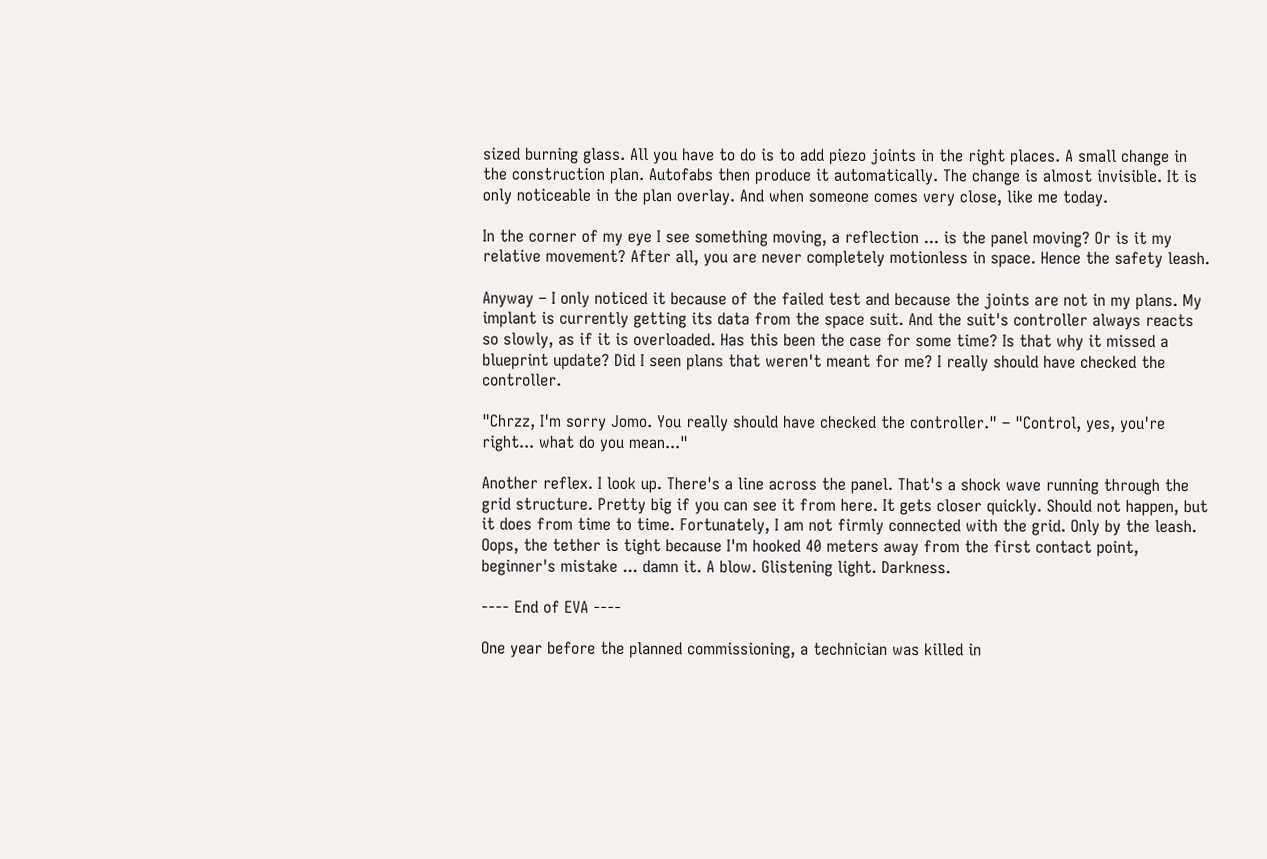sized burning glass. All you have to do is to add piezo joints in the right places. A small change in the construction plan. Autofabs then produce it automatically. The change is almost invisible. It is only noticeable in the plan overlay. And when someone comes very close, like me today.

In the corner of my eye I see something moving, a reflection ... is the panel moving? Or is it my relative movement? After all, you are never completely motionless in space. Hence the safety leash.

Anyway – I only noticed it because of the failed test and because the joints are not in my plans. My implant is currently getting its data from the space suit. And the suit's controller always reacts so slowly, as if it is overloaded. Has this been the case for some time? Is that why it missed a blueprint update? Did I seen plans that weren't meant for me? I really should have checked the controller.

"Chrzz, I'm sorry Jomo. You really should have checked the controller." – "Control, yes, you're right... what do you mean..."

Another reflex. I look up. There's a line across the panel. That's a shock wave running through the grid structure. Pretty big if you can see it from here. It gets closer quickly. Should not happen, but it does from time to time. Fortunately, I am not firmly connected with the grid. Only by the leash. Oops, the tether is tight because I'm hooked 40 meters away from the first contact point, beginner's mistake ... damn it. A blow. Glistening light. Darkness.

---- End of EVA ----

One year before the planned commissioning, a technician was killed in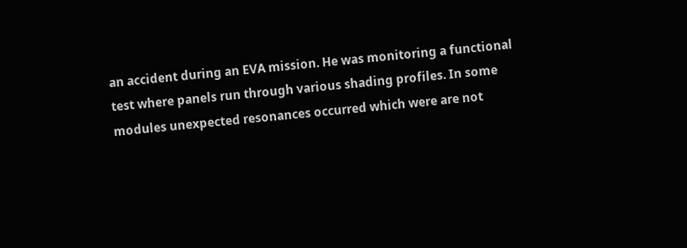an accident during an EVA mission. He was monitoring a functional test where panels run through various shading profiles. In some modules unexpected resonances occurred which were are not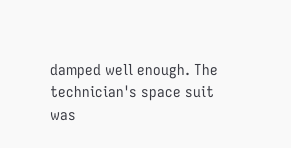damped well enough. The technician's space suit was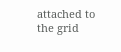attached to the grid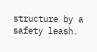structure by a safety leash.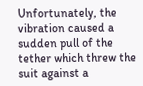Unfortunately, the vibration caused a sudden pull of the tether which threw the suit against a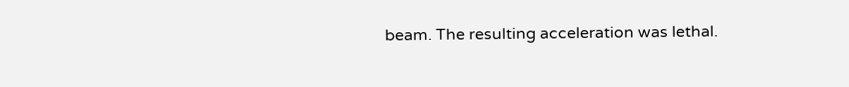beam. The resulting acceleration was lethal.